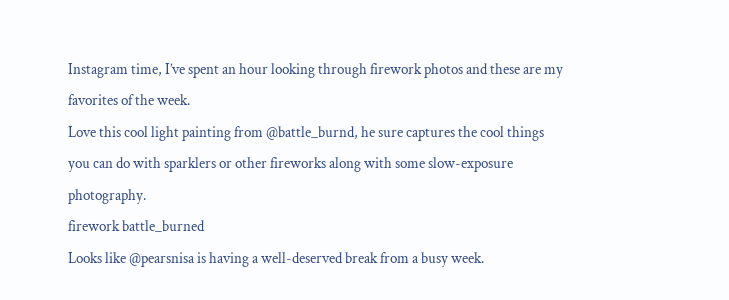Instagram time, I’ve spent an hour looking through firework photos and these are my favorites of the week.
Love this cool light painting from @battle_burnd, he sure captures the cool things you can do with sparklers or other fireworks along with some slow-exposure photography.
firework battle_burned
Looks like @pearsnisa is having a well-deserved break from a busy week.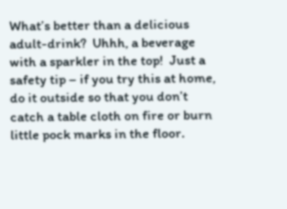What’s better than a delicious adult-drink?  Uhhh, a beverage with a sparkler in the top!  Just a safety tip – if you try this at home, do it outside so that you don’t catch a table cloth on fire or burn little pock marks in the floor.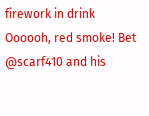firework in drink
Oooooh, red smoke! Bet @scarf410 and his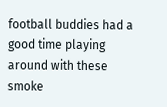football buddies had a good time playing around with these smoke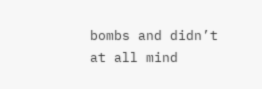bombs and didn’t at all mind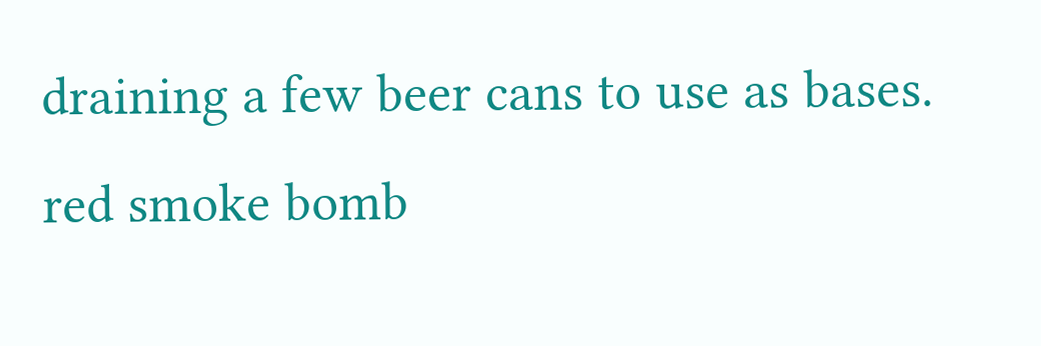draining a few beer cans to use as bases.
red smoke bomb